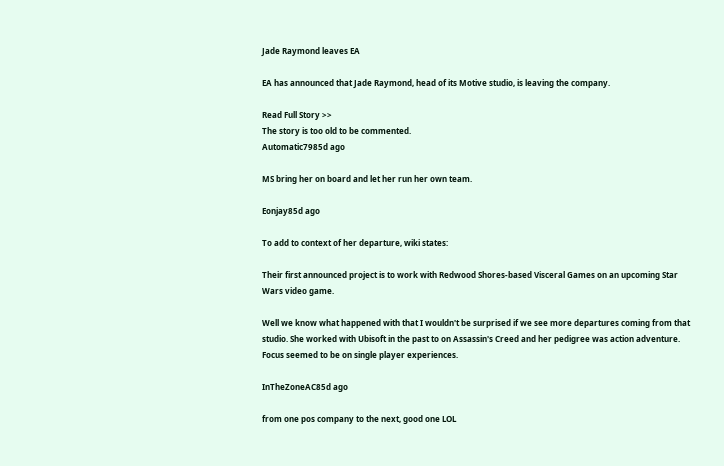Jade Raymond leaves EA

EA has announced that Jade Raymond, head of its Motive studio, is leaving the company.

Read Full Story >>
The story is too old to be commented.
Automatic7985d ago

MS bring her on board and let her run her own team.

Eonjay85d ago

To add to context of her departure, wiki states:

Their first announced project is to work with Redwood Shores-based Visceral Games on an upcoming Star Wars video game.

Well we know what happened with that I wouldn't be surprised if we see more departures coming from that studio. She worked with Ubisoft in the past to on Assassin's Creed and her pedigree was action adventure. Focus seemed to be on single player experiences.

InTheZoneAC85d ago

from one pos company to the next, good one LOL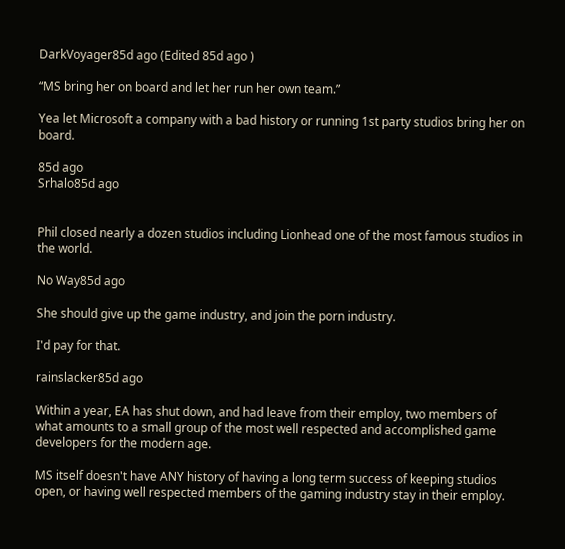DarkVoyager85d ago (Edited 85d ago )

“MS bring her on board and let her run her own team.”

Yea let Microsoft a company with a bad history or running 1st party studios bring her on board.

85d ago
Srhalo85d ago


Phil closed nearly a dozen studios including Lionhead one of the most famous studios in the world.

No Way85d ago

She should give up the game industry, and join the porn industry.

I'd pay for that.

rainslacker85d ago

Within a year, EA has shut down, and had leave from their employ, two members of what amounts to a small group of the most well respected and accomplished game developers for the modern age.

MS itself doesn't have ANY history of having a long term success of keeping studios open, or having well respected members of the gaming industry stay in their employ.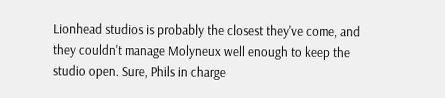Lionhead studios is probably the closest they've come, and they couldn't manage Molyneux well enough to keep the studio open. Sure, Phils in charge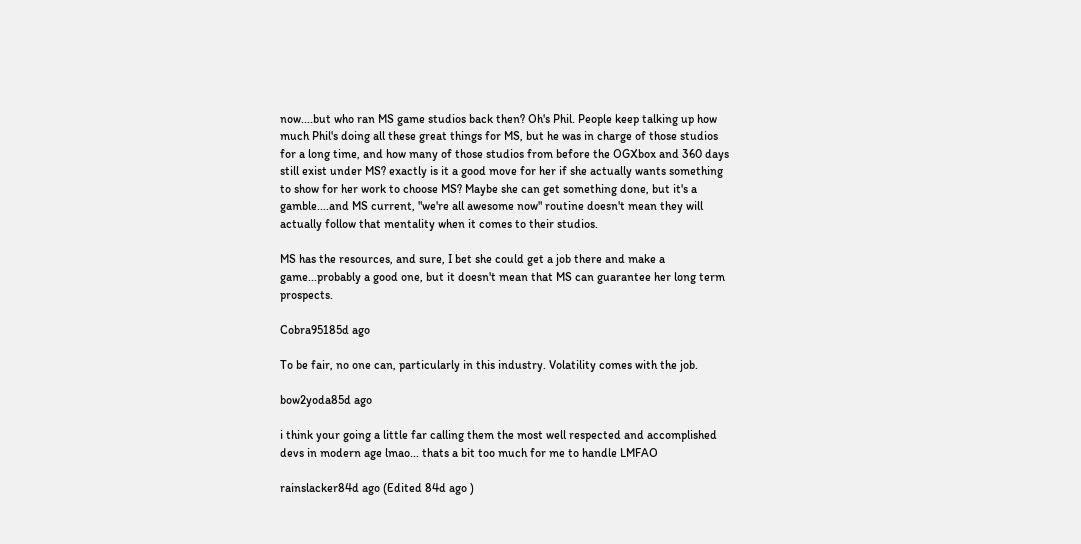now....but who ran MS game studios back then? Oh's Phil. People keep talking up how much Phil's doing all these great things for MS, but he was in charge of those studios for a long time, and how many of those studios from before the OGXbox and 360 days still exist under MS? exactly is it a good move for her if she actually wants something to show for her work to choose MS? Maybe she can get something done, but it's a gamble....and MS current, "we're all awesome now" routine doesn't mean they will actually follow that mentality when it comes to their studios.

MS has the resources, and sure, I bet she could get a job there and make a game...probably a good one, but it doesn't mean that MS can guarantee her long term prospects.

Cobra95185d ago

To be fair, no one can, particularly in this industry. Volatility comes with the job.

bow2yoda85d ago

i think your going a little far calling them the most well respected and accomplished devs in modern age lmao... thats a bit too much for me to handle LMFAO

rainslacker84d ago (Edited 84d ago )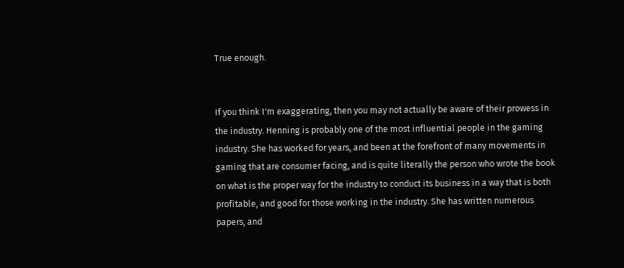True enough.


If you think I'm exaggerating, then you may not actually be aware of their prowess in the industry. Henning is probably one of the most influential people in the gaming industry. She has worked for years, and been at the forefront of many movements in gaming that are consumer facing, and is quite literally the person who wrote the book on what is the proper way for the industry to conduct its business in a way that is both profitable, and good for those working in the industry. She has written numerous papers, and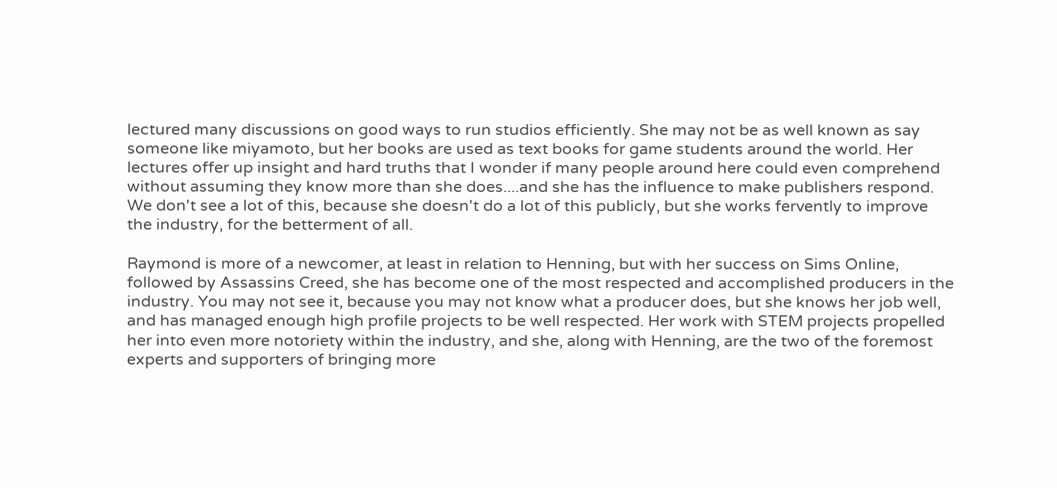lectured many discussions on good ways to run studios efficiently. She may not be as well known as say someone like miyamoto, but her books are used as text books for game students around the world. Her lectures offer up insight and hard truths that I wonder if many people around here could even comprehend without assuming they know more than she does....and she has the influence to make publishers respond. We don't see a lot of this, because she doesn't do a lot of this publicly, but she works fervently to improve the industry, for the betterment of all.

Raymond is more of a newcomer, at least in relation to Henning, but with her success on Sims Online, followed by Assassins Creed, she has become one of the most respected and accomplished producers in the industry. You may not see it, because you may not know what a producer does, but she knows her job well, and has managed enough high profile projects to be well respected. Her work with STEM projects propelled her into even more notoriety within the industry, and she, along with Henning, are the two of the foremost experts and supporters of bringing more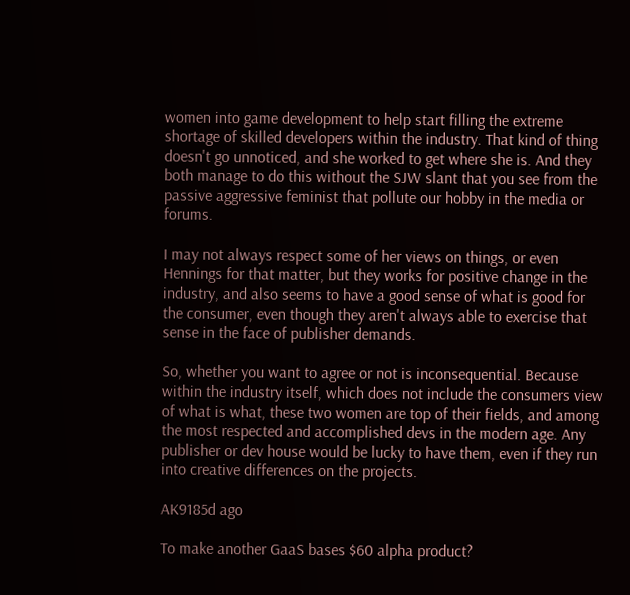women into game development to help start filling the extreme shortage of skilled developers within the industry. That kind of thing doesn't go unnoticed, and she worked to get where she is. And they both manage to do this without the SJW slant that you see from the passive aggressive feminist that pollute our hobby in the media or forums.

I may not always respect some of her views on things, or even Hennings for that matter, but they works for positive change in the industry, and also seems to have a good sense of what is good for the consumer, even though they aren't always able to exercise that sense in the face of publisher demands.

So, whether you want to agree or not is inconsequential. Because within the industry itself, which does not include the consumers view of what is what, these two women are top of their fields, and among the most respected and accomplished devs in the modern age. Any publisher or dev house would be lucky to have them, even if they run into creative differences on the projects.

AK9185d ago

To make another GaaS bases $60 alpha product?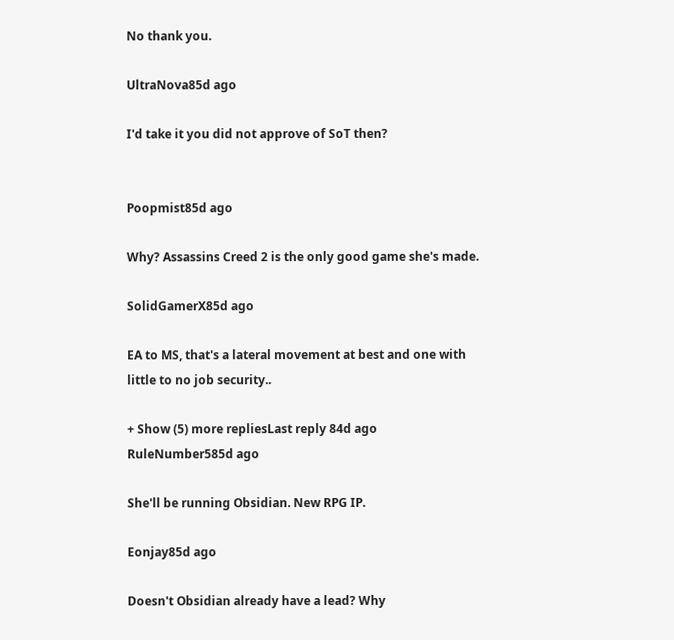No thank you.

UltraNova85d ago

I'd take it you did not approve of SoT then?


Poopmist85d ago

Why? Assassins Creed 2 is the only good game she's made.

SolidGamerX85d ago

EA to MS, that's a lateral movement at best and one with little to no job security..

+ Show (5) more repliesLast reply 84d ago
RuleNumber585d ago

She'll be running Obsidian. New RPG IP.

Eonjay85d ago

Doesn't Obsidian already have a lead? Why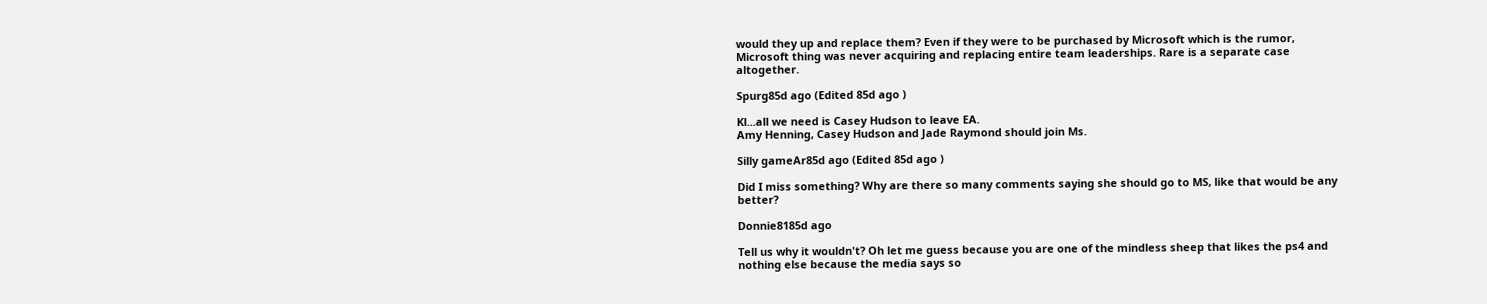would they up and replace them? Even if they were to be purchased by Microsoft which is the rumor, Microsoft thing was never acquiring and replacing entire team leaderships. Rare is a separate case altogether.

Spurg85d ago (Edited 85d ago )

Kl...all we need is Casey Hudson to leave EA.
Amy Henning, Casey Hudson and Jade Raymond should join Ms.

Silly gameAr85d ago (Edited 85d ago )

Did I miss something? Why are there so many comments saying she should go to MS, like that would be any better?

Donnie8185d ago

Tell us why it wouldn't? Oh let me guess because you are one of the mindless sheep that likes the ps4 and nothing else because the media says so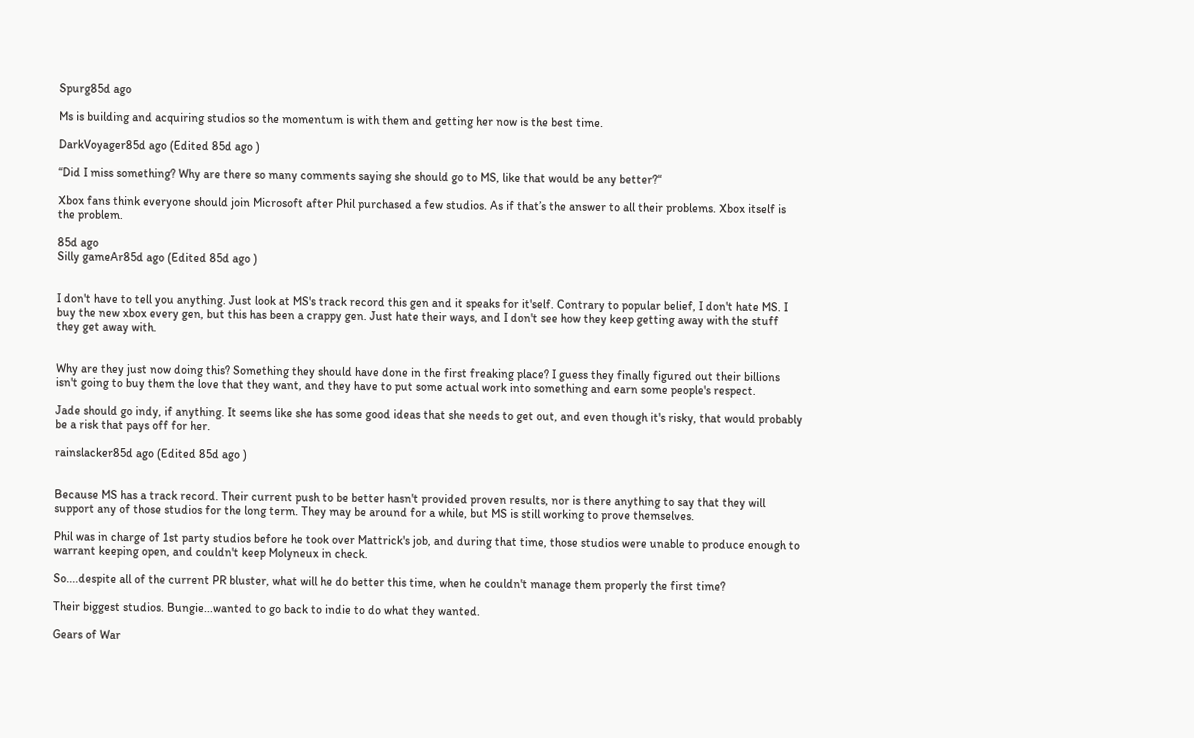Spurg85d ago

Ms is building and acquiring studios so the momentum is with them and getting her now is the best time.

DarkVoyager85d ago (Edited 85d ago )

“Did I miss something? Why are there so many comments saying she should go to MS, like that would be any better?“

Xbox fans think everyone should join Microsoft after Phil purchased a few studios. As if that’s the answer to all their problems. Xbox itself is the problem.

85d ago
Silly gameAr85d ago (Edited 85d ago )


I don't have to tell you anything. Just look at MS's track record this gen and it speaks for it'self. Contrary to popular belief, I don't hate MS. I buy the new xbox every gen, but this has been a crappy gen. Just hate their ways, and I don't see how they keep getting away with the stuff they get away with.


Why are they just now doing this? Something they should have done in the first freaking place? I guess they finally figured out their billions isn't going to buy them the love that they want, and they have to put some actual work into something and earn some people's respect.

Jade should go indy, if anything. It seems like she has some good ideas that she needs to get out, and even though it's risky, that would probably be a risk that pays off for her.

rainslacker85d ago (Edited 85d ago )


Because MS has a track record. Their current push to be better hasn't provided proven results, nor is there anything to say that they will support any of those studios for the long term. They may be around for a while, but MS is still working to prove themselves.

Phil was in charge of 1st party studios before he took over Mattrick's job, and during that time, those studios were unable to produce enough to warrant keeping open, and couldn't keep Molyneux in check.

So....despite all of the current PR bluster, what will he do better this time, when he couldn't manage them properly the first time?

Their biggest studios. Bungie...wanted to go back to indie to do what they wanted.

Gears of War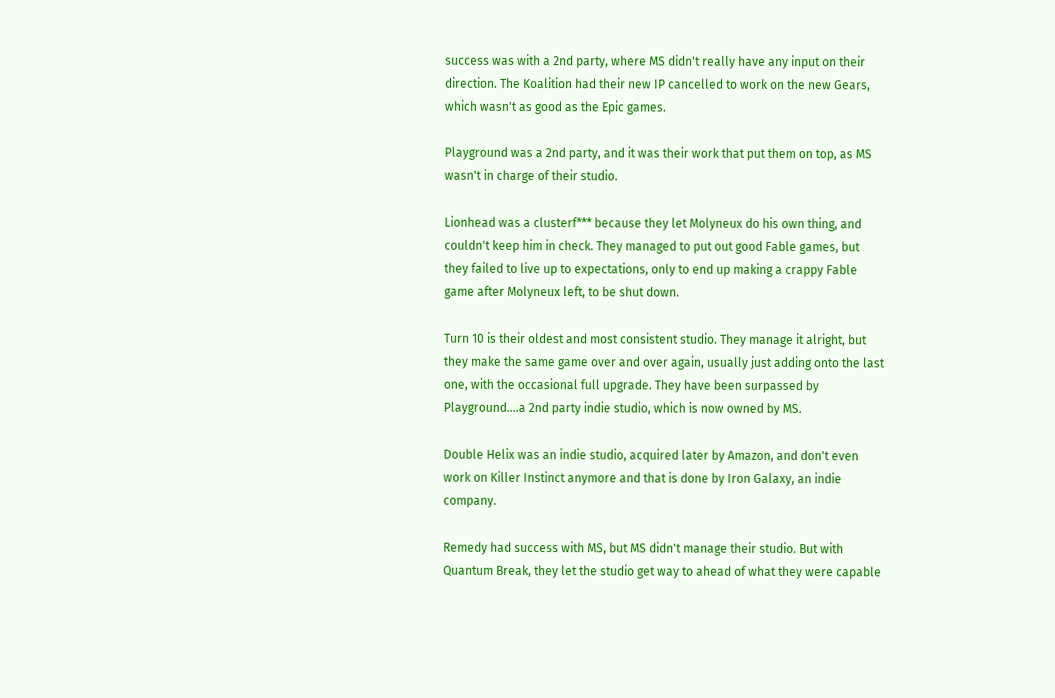success was with a 2nd party, where MS didn't really have any input on their direction. The Koalition had their new IP cancelled to work on the new Gears, which wasn't as good as the Epic games.

Playground was a 2nd party, and it was their work that put them on top, as MS wasn't in charge of their studio.

Lionhead was a clusterf*** because they let Molyneux do his own thing, and couldn't keep him in check. They managed to put out good Fable games, but they failed to live up to expectations, only to end up making a crappy Fable game after Molyneux left, to be shut down.

Turn 10 is their oldest and most consistent studio. They manage it alright, but they make the same game over and over again, usually just adding onto the last one, with the occasional full upgrade. They have been surpassed by Playground....a 2nd party indie studio, which is now owned by MS.

Double Helix was an indie studio, acquired later by Amazon, and don't even work on Killer Instinct anymore and that is done by Iron Galaxy, an indie company.

Remedy had success with MS, but MS didn't manage their studio. But with Quantum Break, they let the studio get way to ahead of what they were capable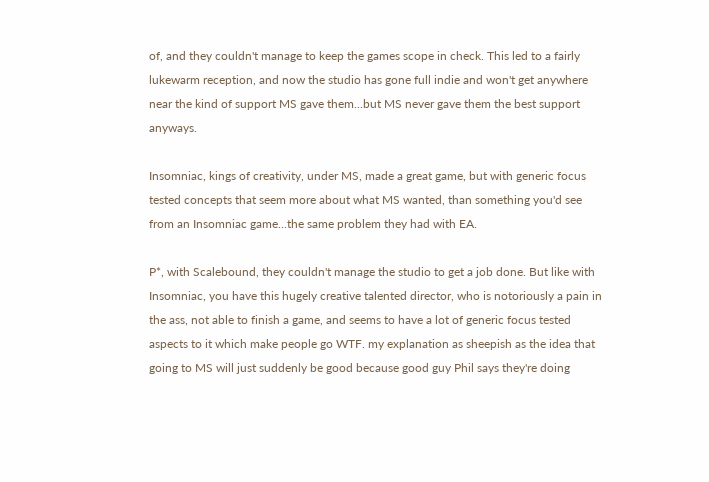of, and they couldn't manage to keep the games scope in check. This led to a fairly lukewarm reception, and now the studio has gone full indie and won't get anywhere near the kind of support MS gave them...but MS never gave them the best support anyways.

Insomniac, kings of creativity, under MS, made a great game, but with generic focus tested concepts that seem more about what MS wanted, than something you'd see from an Insomniac game...the same problem they had with EA.

P*, with Scalebound, they couldn't manage the studio to get a job done. But like with Insomniac, you have this hugely creative talented director, who is notoriously a pain in the ass, not able to finish a game, and seems to have a lot of generic focus tested aspects to it which make people go WTF. my explanation as sheepish as the idea that going to MS will just suddenly be good because good guy Phil says they're doing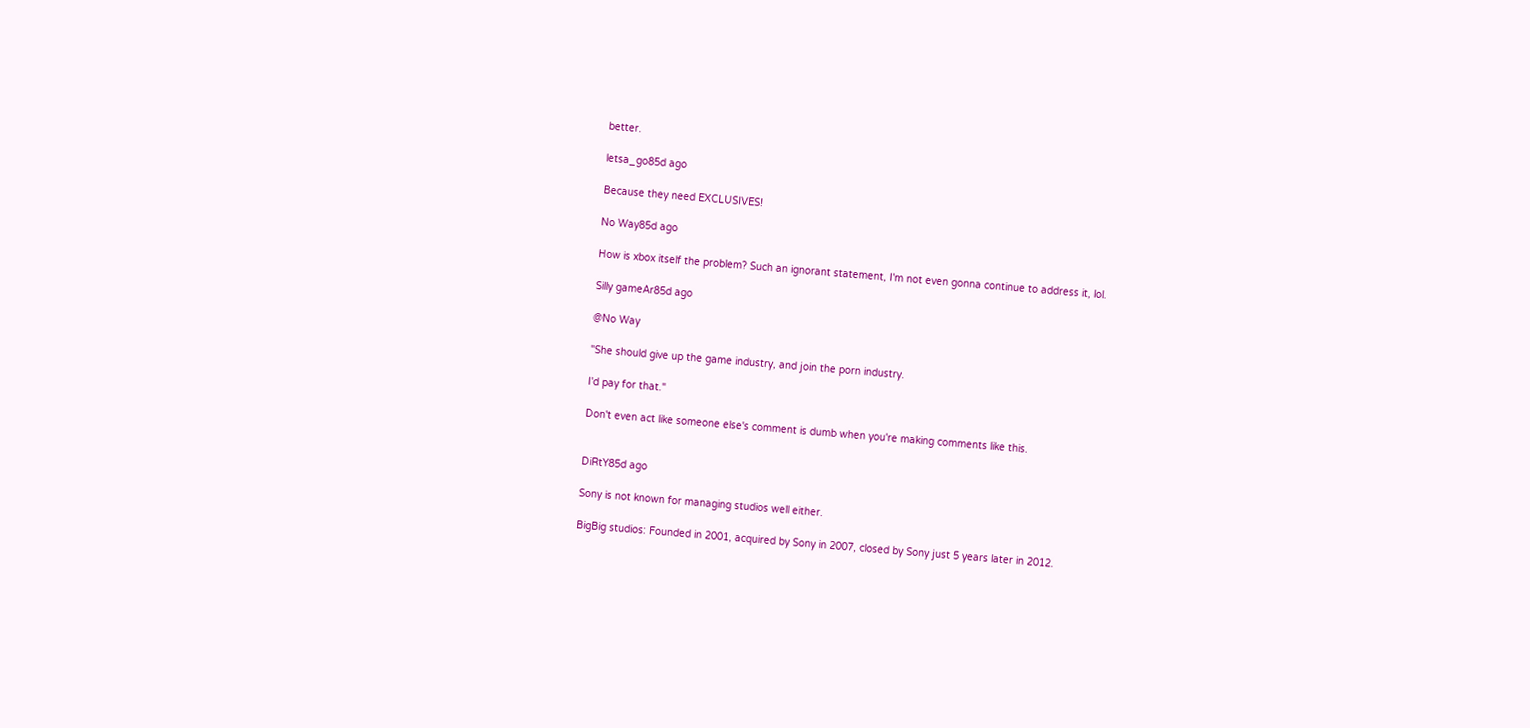better.

letsa_go85d ago

Because they need EXCLUSIVES!

No Way85d ago

How is xbox itself the problem? Such an ignorant statement, I'm not even gonna continue to address it, lol.

Silly gameAr85d ago

@No Way

"She should give up the game industry, and join the porn industry.

I'd pay for that."

Don't even act like someone else's comment is dumb when you're making comments like this.


DiRtY85d ago

Sony is not known for managing studios well either.

BigBig studios: Founded in 2001, acquired by Sony in 2007, closed by Sony just 5 years later in 2012.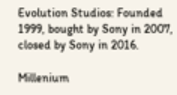Evolution Studios: Founded 1999, bought by Sony in 2007, closed by Sony in 2016.

Millenium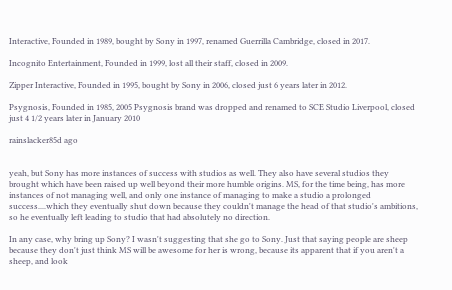Interactive, Founded in 1989, bought by Sony in 1997, renamed Guerrilla Cambridge, closed in 2017.

Incognito Entertainment, Founded in 1999, lost all their staff, closed in 2009.

Zipper Interactive, Founded in 1995, bought by Sony in 2006, closed just 6 years later in 2012.

Psygnosis, Founded in 1985, 2005 Psygnosis brand was dropped and renamed to SCE Studio Liverpool, closed just 4 1/2 years later in January 2010

rainslacker85d ago


yeah, but Sony has more instances of success with studios as well. They also have several studios they brought which have been raised up well beyond their more humble origins. MS, for the time being, has more instances of not managing well, and only one instance of managing to make a studio a prolonged success....which they eventually shut down because they couldn't manage the head of that studio's ambitions, so he eventually left leading to studio that had absolutely no direction.

In any case, why bring up Sony? I wasn't suggesting that she go to Sony. Just that saying people are sheep because they don't just think MS will be awesome for her is wrong, because its apparent that if you aren't a sheep, and look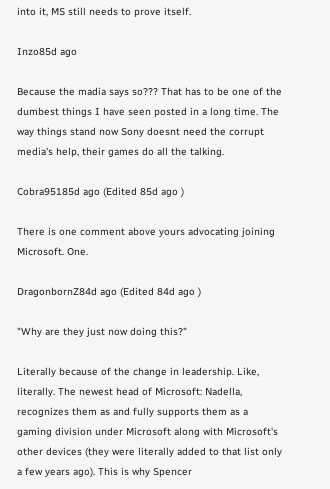into it, MS still needs to prove itself.

Inzo85d ago

Because the madia says so??? That has to be one of the dumbest things I have seen posted in a long time. The way things stand now Sony doesnt need the corrupt media's help, their games do all the talking.

Cobra95185d ago (Edited 85d ago )

There is one comment above yours advocating joining Microsoft. One.

DragonbornZ84d ago (Edited 84d ago )

"Why are they just now doing this?"

Literally because of the change in leadership. Like, literally. The newest head of Microsoft: Nadella, recognizes them as and fully supports them as a gaming division under Microsoft along with Microsoft's other devices (they were literally added to that list only a few years ago). This is why Spencer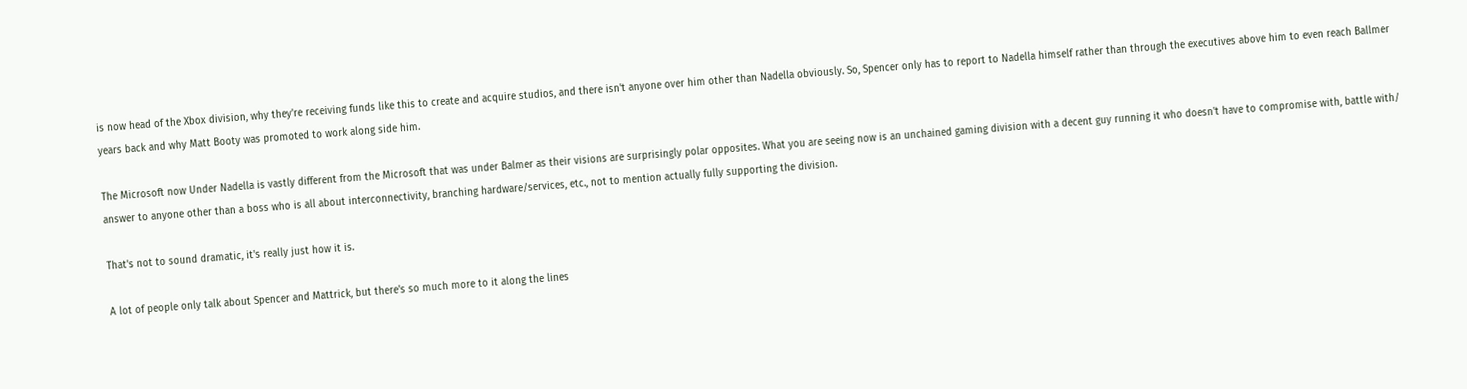is now head of the Xbox division, why they're receiving funds like this to create and acquire studios, and there isn't anyone over him other than Nadella obviously. So, Spencer only has to report to Nadella himself rather than through the executives above him to even reach Ballmer years back and why Matt Booty was promoted to work along side him.

The Microsoft now Under Nadella is vastly different from the Microsoft that was under Balmer as their visions are surprisingly polar opposites. What you are seeing now is an unchained gaming division with a decent guy running it who doesn't have to compromise with, battle with/ answer to anyone other than a boss who is all about interconnectivity, branching hardware/services, etc., not to mention actually fully supporting the division.

That's not to sound dramatic, it's really just how it is.

A lot of people only talk about Spencer and Mattrick, but there's so much more to it along the lines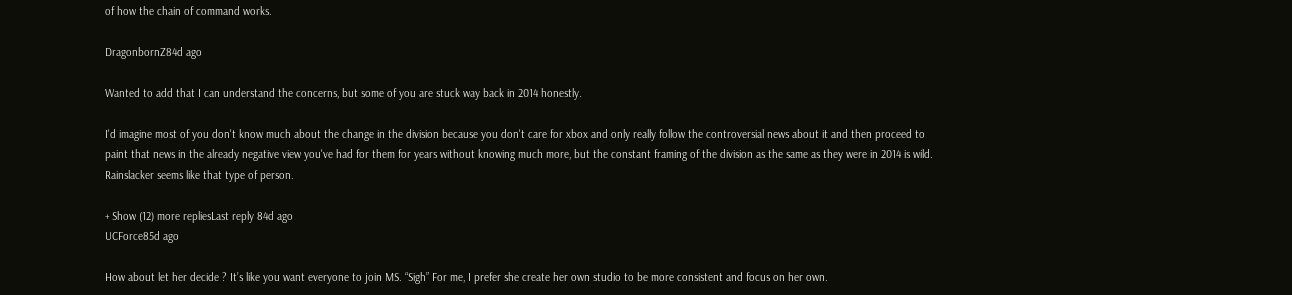of how the chain of command works.

DragonbornZ84d ago

Wanted to add that I can understand the concerns, but some of you are stuck way back in 2014 honestly.

I'd imagine most of you don't know much about the change in the division because you don't care for xbox and only really follow the controversial news about it and then proceed to paint that news in the already negative view you've had for them for years without knowing much more, but the constant framing of the division as the same as they were in 2014 is wild. Rainslacker seems like that type of person.

+ Show (12) more repliesLast reply 84d ago
UCForce85d ago

How about let her decide ? It’s like you want everyone to join MS. “Sigh” For me, I prefer she create her own studio to be more consistent and focus on her own.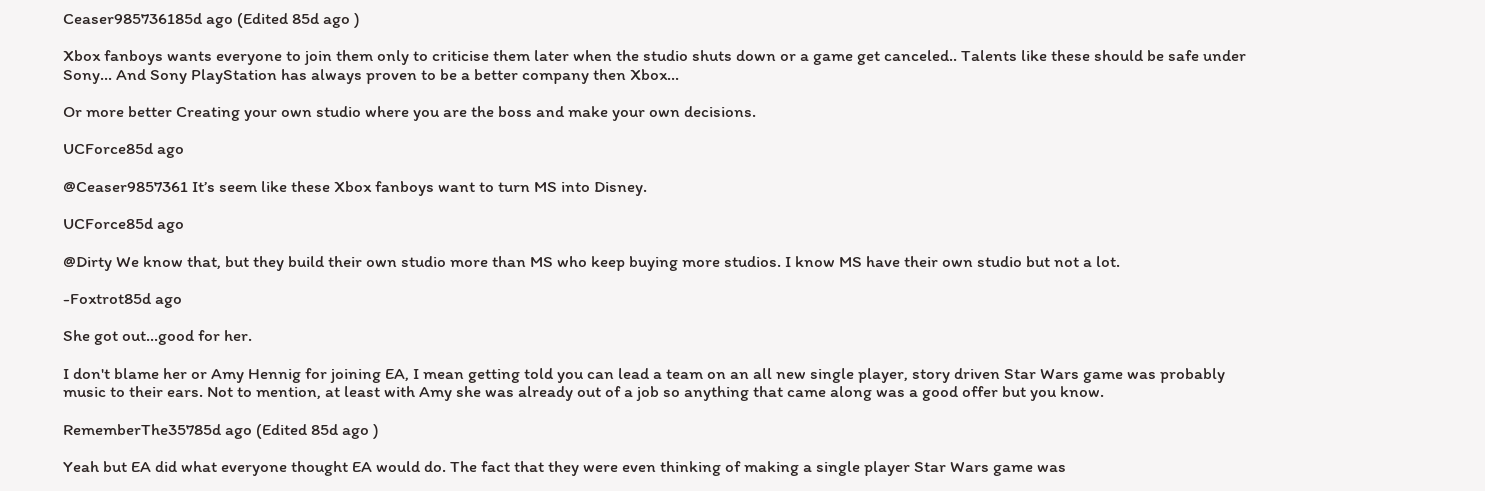Ceaser985736185d ago (Edited 85d ago )

Xbox fanboys wants everyone to join them only to criticise them later when the studio shuts down or a game get canceled.. Talents like these should be safe under Sony... And Sony PlayStation has always proven to be a better company then Xbox...

Or more better Creating your own studio where you are the boss and make your own decisions.

UCForce85d ago

@Ceaser9857361 It’s seem like these Xbox fanboys want to turn MS into Disney.

UCForce85d ago

@Dirty We know that, but they build their own studio more than MS who keep buying more studios. I know MS have their own studio but not a lot.

-Foxtrot85d ago

She got out...good for her.

I don't blame her or Amy Hennig for joining EA, I mean getting told you can lead a team on an all new single player, story driven Star Wars game was probably music to their ears. Not to mention, at least with Amy she was already out of a job so anything that came along was a good offer but you know.

RememberThe35785d ago (Edited 85d ago )

Yeah but EA did what everyone thought EA would do. The fact that they were even thinking of making a single player Star Wars game was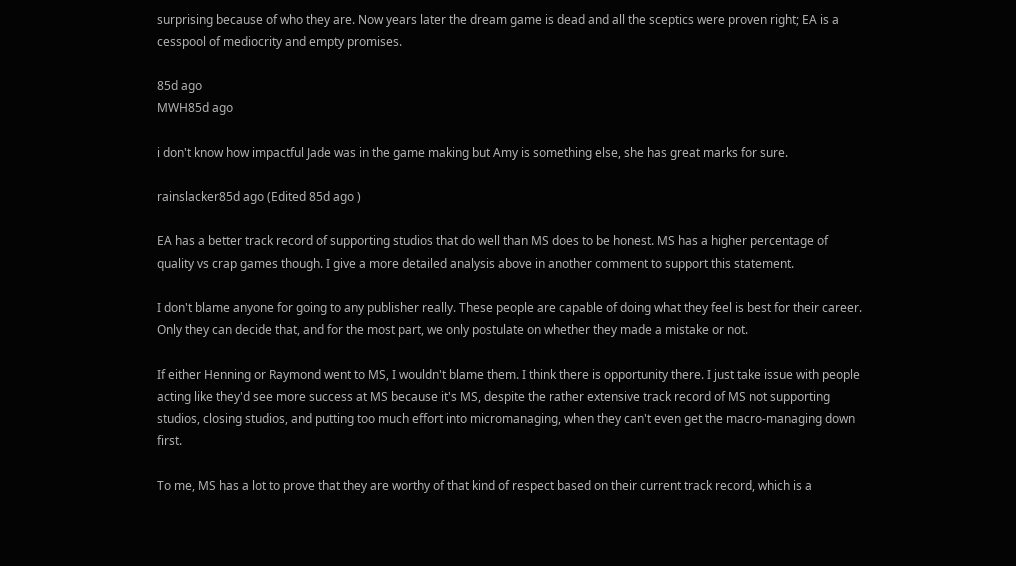surprising because of who they are. Now years later the dream game is dead and all the sceptics were proven right; EA is a cesspool of mediocrity and empty promises.

85d ago
MWH85d ago

i don't know how impactful Jade was in the game making but Amy is something else, she has great marks for sure.

rainslacker85d ago (Edited 85d ago )

EA has a better track record of supporting studios that do well than MS does to be honest. MS has a higher percentage of quality vs crap games though. I give a more detailed analysis above in another comment to support this statement.

I don't blame anyone for going to any publisher really. These people are capable of doing what they feel is best for their career. Only they can decide that, and for the most part, we only postulate on whether they made a mistake or not.

If either Henning or Raymond went to MS, I wouldn't blame them. I think there is opportunity there. I just take issue with people acting like they'd see more success at MS because it's MS, despite the rather extensive track record of MS not supporting studios, closing studios, and putting too much effort into micromanaging, when they can't even get the macro-managing down first.

To me, MS has a lot to prove that they are worthy of that kind of respect based on their current track record, which is a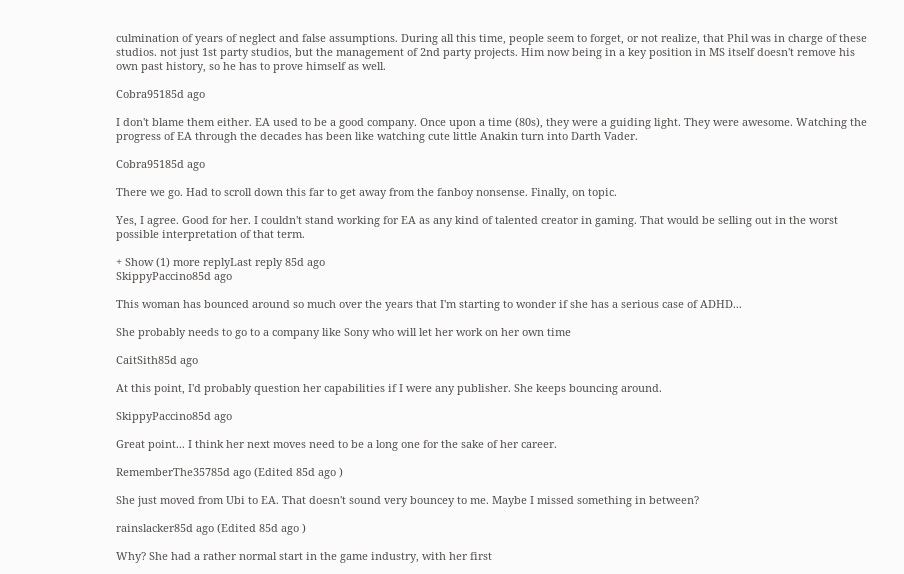culmination of years of neglect and false assumptions. During all this time, people seem to forget, or not realize, that Phil was in charge of these studios. not just 1st party studios, but the management of 2nd party projects. Him now being in a key position in MS itself doesn't remove his own past history, so he has to prove himself as well.

Cobra95185d ago

I don't blame them either. EA used to be a good company. Once upon a time (80s), they were a guiding light. They were awesome. Watching the progress of EA through the decades has been like watching cute little Anakin turn into Darth Vader.

Cobra95185d ago

There we go. Had to scroll down this far to get away from the fanboy nonsense. Finally, on topic.

Yes, I agree. Good for her. I couldn't stand working for EA as any kind of talented creator in gaming. That would be selling out in the worst possible interpretation of that term.

+ Show (1) more replyLast reply 85d ago
SkippyPaccino85d ago

This woman has bounced around so much over the years that I'm starting to wonder if she has a serious case of ADHD...

She probably needs to go to a company like Sony who will let her work on her own time

CaitSith85d ago

At this point, I'd probably question her capabilities if I were any publisher. She keeps bouncing around.

SkippyPaccino85d ago

Great point... I think her next moves need to be a long one for the sake of her career.

RememberThe35785d ago (Edited 85d ago )

She just moved from Ubi to EA. That doesn't sound very bouncey to me. Maybe I missed something in between?

rainslacker85d ago (Edited 85d ago )

Why? She had a rather normal start in the game industry, with her first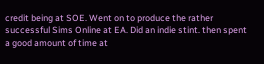credit being at SOE. Went on to produce the rather successful Sims Online at EA. Did an indie stint. then spent a good amount of time at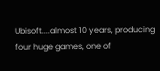Ubisoft....almost 10 years, producing four huge games, one of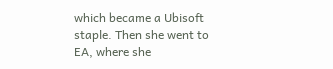which became a Ubisoft staple. Then she went to EA, where she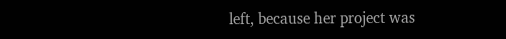left, because her project was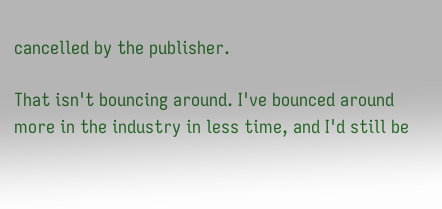cancelled by the publisher.

That isn't bouncing around. I've bounced around more in the industry in less time, and I'd still be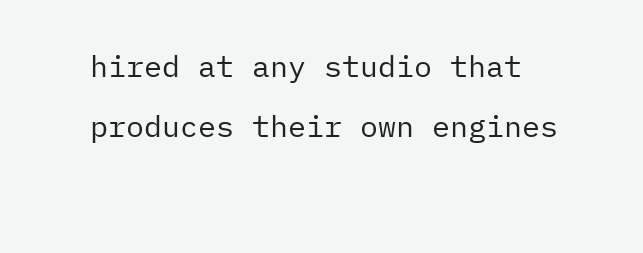hired at any studio that produces their own engines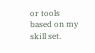or tools based on my skill set.